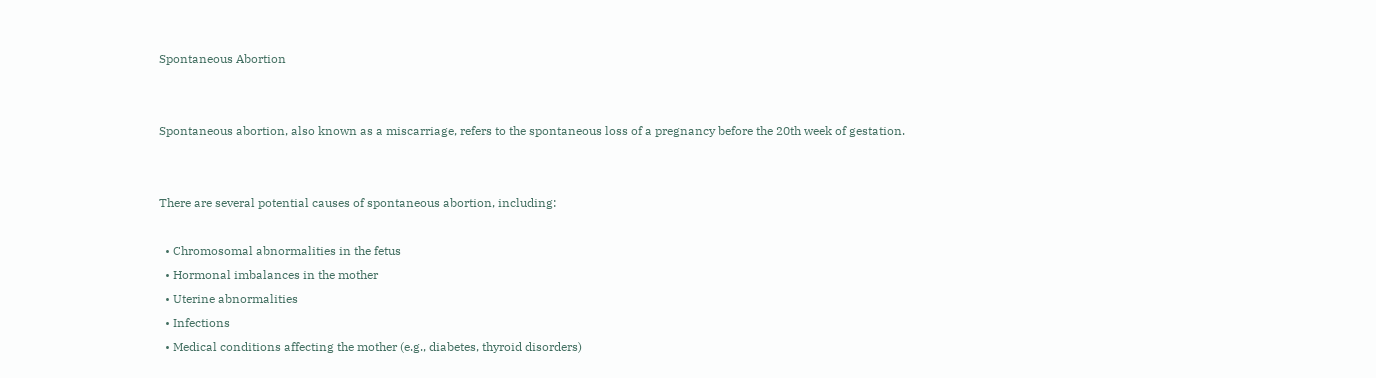Spontaneous Abortion


Spontaneous abortion, also known as a miscarriage, refers to the spontaneous loss of a pregnancy before the 20th week of gestation.


There are several potential causes of spontaneous abortion, including:

  • Chromosomal abnormalities in the fetus
  • Hormonal imbalances in the mother
  • Uterine abnormalities
  • Infections
  • Medical conditions affecting the mother (e.g., diabetes, thyroid disorders)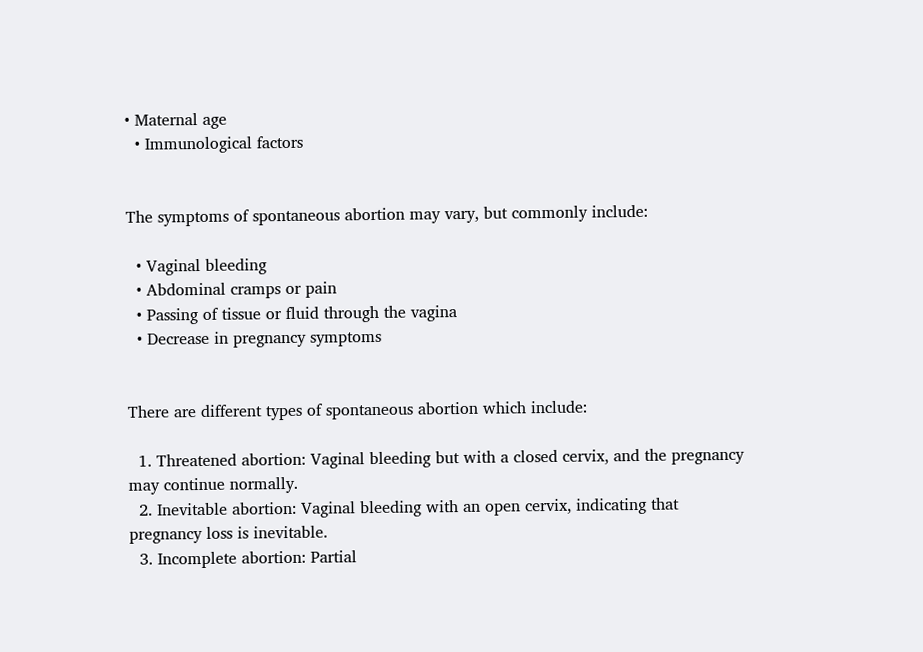• Maternal age
  • Immunological factors


The symptoms of spontaneous abortion may vary, but commonly include:

  • Vaginal bleeding
  • Abdominal cramps or pain
  • Passing of tissue or fluid through the vagina
  • Decrease in pregnancy symptoms


There are different types of spontaneous abortion which include:

  1. Threatened abortion: Vaginal bleeding but with a closed cervix, and the pregnancy may continue normally.
  2. Inevitable abortion: Vaginal bleeding with an open cervix, indicating that pregnancy loss is inevitable.
  3. Incomplete abortion: Partial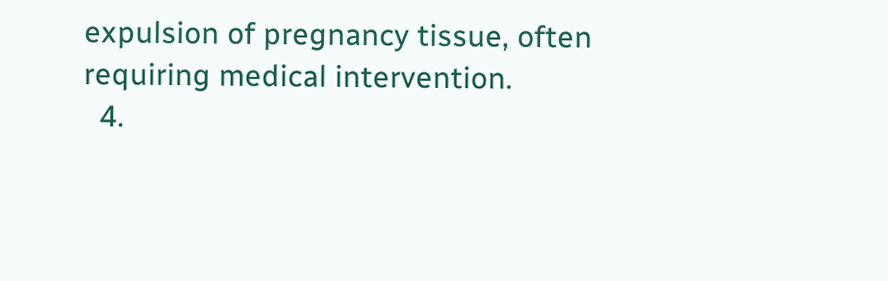expulsion of pregnancy tissue, often requiring medical intervention.
  4.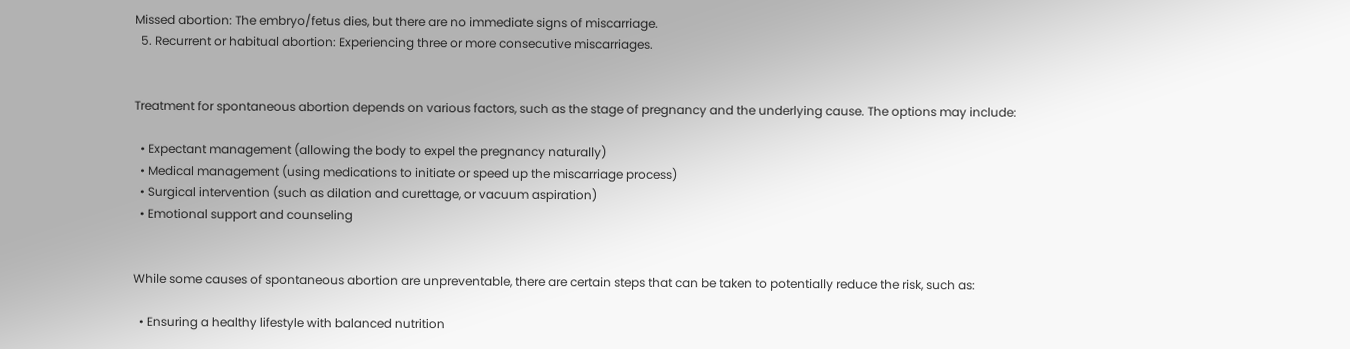Missed abortion: The embryo/fetus dies, but there are no immediate signs of miscarriage.
  5. Recurrent or habitual abortion: Experiencing three or more consecutive miscarriages.


Treatment for spontaneous abortion depends on various factors, such as the stage of pregnancy and the underlying cause. The options may include:

  • Expectant management (allowing the body to expel the pregnancy naturally)
  • Medical management (using medications to initiate or speed up the miscarriage process)
  • Surgical intervention (such as dilation and curettage, or vacuum aspiration)
  • Emotional support and counseling


While some causes of spontaneous abortion are unpreventable, there are certain steps that can be taken to potentially reduce the risk, such as:

  • Ensuring a healthy lifestyle with balanced nutrition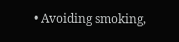• Avoiding smoking,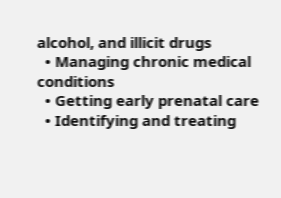alcohol, and illicit drugs
  • Managing chronic medical conditions
  • Getting early prenatal care
  • Identifying and treating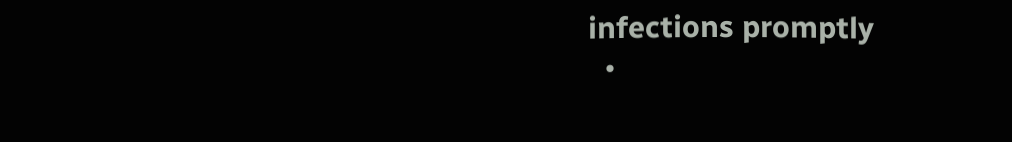infections promptly
  •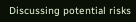Discussing potential risks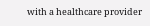with a healthcare provider